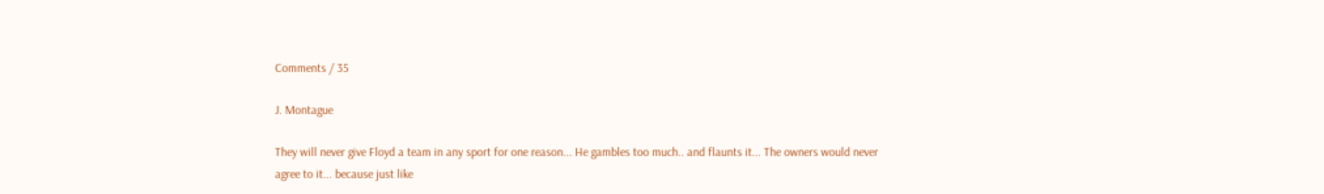Comments / 35

J. Montague

They will never give Floyd a team in any sport for one reason... He gambles too much.. and flaunts it... The owners would never agree to it... because just like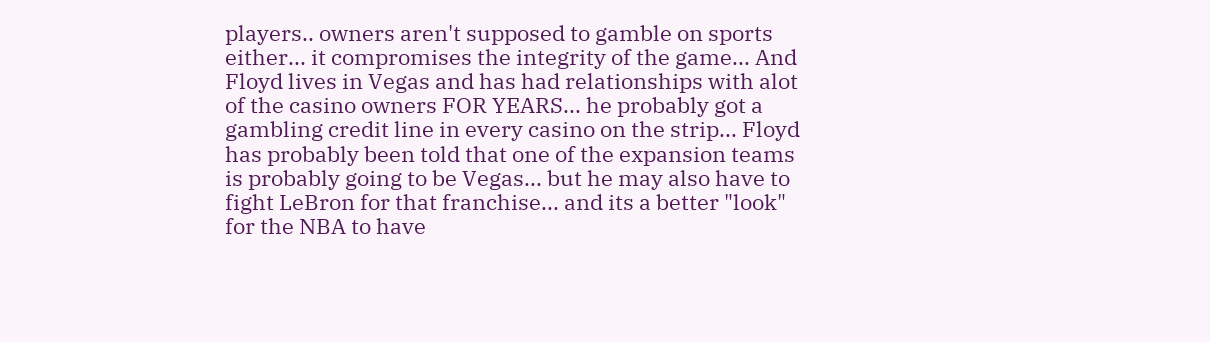players.. owners aren't supposed to gamble on sports either... it compromises the integrity of the game... And Floyd lives in Vegas and has had relationships with alot of the casino owners FOR YEARS... he probably got a gambling credit line in every casino on the strip... Floyd has probably been told that one of the expansion teams is probably going to be Vegas... but he may also have to fight LeBron for that franchise... and its a better "look" for the NBA to have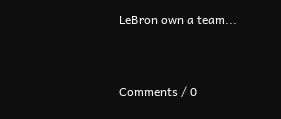LeBron own a team...


Comments / 0